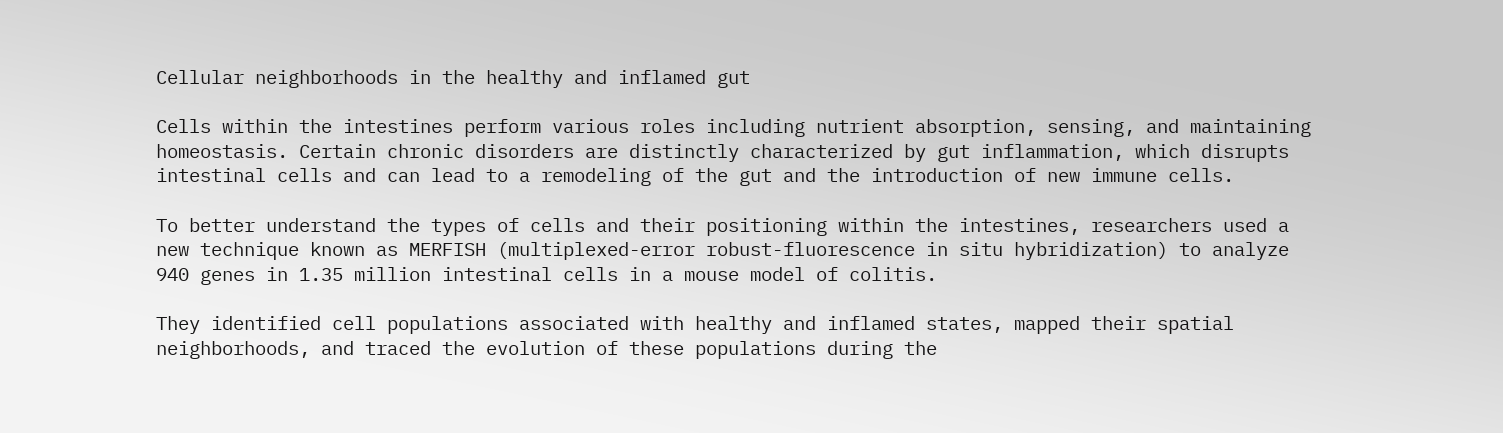Cellular neighborhoods in the healthy and inflamed gut

Cells within the intestines perform various roles including nutrient absorption, sensing, and maintaining homeostasis. Certain chronic disorders are distinctly characterized by gut inflammation, which disrupts intestinal cells and can lead to a remodeling of the gut and the introduction of new immune cells.

To better understand the types of cells and their positioning within the intestines, researchers used a new technique known as MERFISH (multiplexed-error robust-fluorescence in situ hybridization) to analyze 940 genes in 1.35 million intestinal cells in a mouse model of colitis.

They identified cell populations associated with healthy and inflamed states, mapped their spatial neighborhoods, and traced the evolution of these populations during the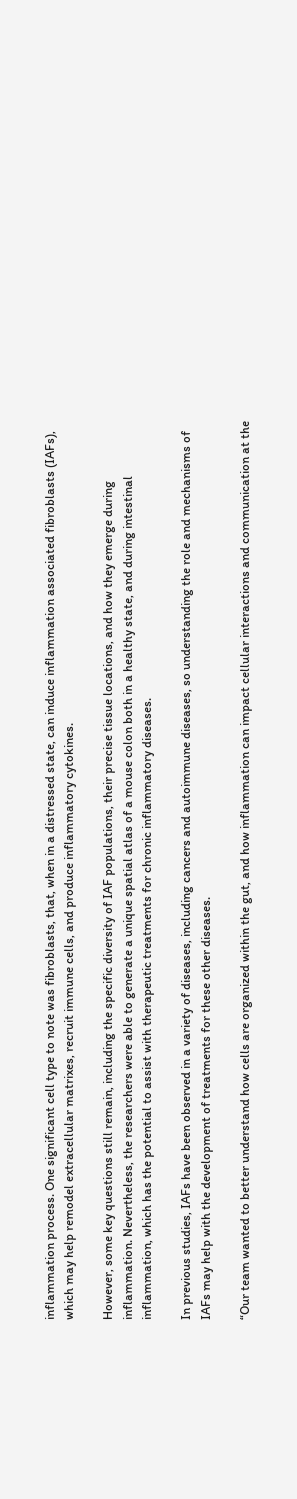inflammation process. One significant cell type to note was fibroblasts, that, when in a distressed state, can induce inflammation associated fibroblasts (IAFs), which may help remodel extracellular matrixes, recruit immune cells, and produce inflammatory cytokines.

However, some key questions still remain, including the specific diversity of IAF populations, their precise tissue locations, and how they emerge during inflammation. Nevertheless, the researchers were able to generate a unique spatial atlas of a mouse colon both in a healthy state, and during intestinal inflammation, which has the potential to assist with therapeutic treatments for chronic inflammatory diseases.

In previous studies, IAFs have been observed in a variety of diseases, including cancers and autoimmune diseases, so understanding the role and mechanisms of IAFs may help with the development of treatments for these other diseases.

“Our team wanted to better understand how cells are organized within the gut, and how inflammation can impact cellular interactions and communication at the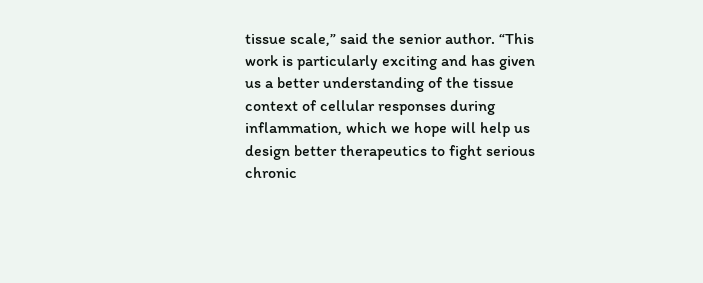tissue scale,” said the senior author. “This work is particularly exciting and has given us a better understanding of the tissue context of cellular responses during inflammation, which we hope will help us design better therapeutics to fight serious chronic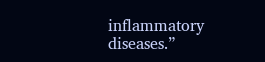inflammatory diseases.”